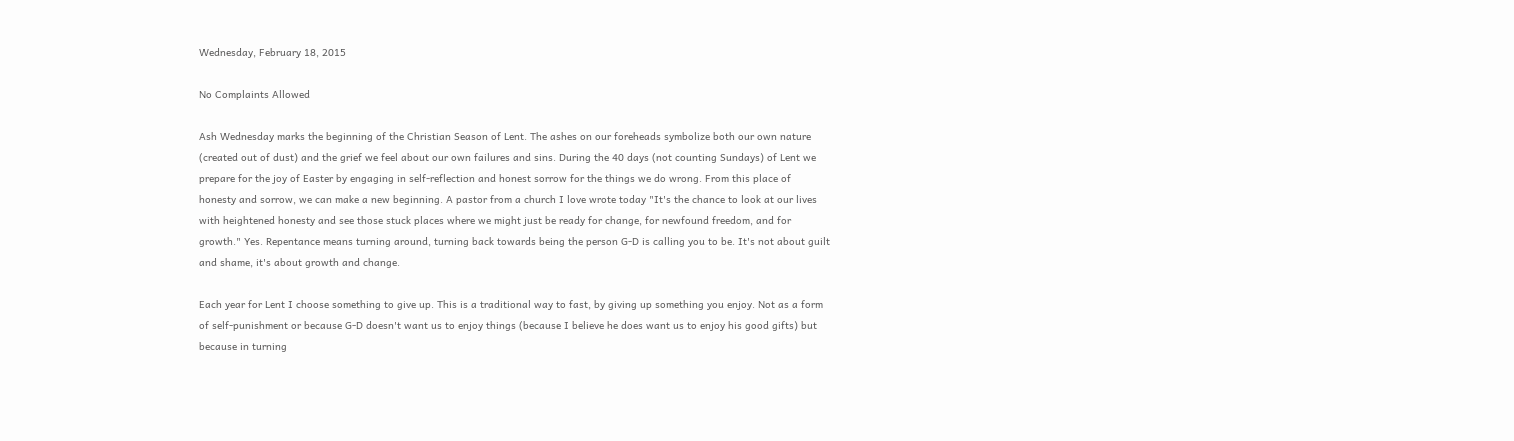Wednesday, February 18, 2015

No Complaints Allowed

Ash Wednesday marks the beginning of the Christian Season of Lent. The ashes on our foreheads symbolize both our own nature (created out of dust) and the grief we feel about our own failures and sins. During the 40 days (not counting Sundays) of Lent we prepare for the joy of Easter by engaging in self-reflection and honest sorrow for the things we do wrong. From this place of honesty and sorrow, we can make a new beginning. A pastor from a church I love wrote today "It's the chance to look at our lives with heightened honesty and see those stuck places where we might just be ready for change, for newfound freedom, and for growth." Yes. Repentance means turning around, turning back towards being the person G-D is calling you to be. It's not about guilt and shame, it's about growth and change.

Each year for Lent I choose something to give up. This is a traditional way to fast, by giving up something you enjoy. Not as a form of self-punishment or because G-D doesn't want us to enjoy things (because I believe he does want us to enjoy his good gifts) but because in turning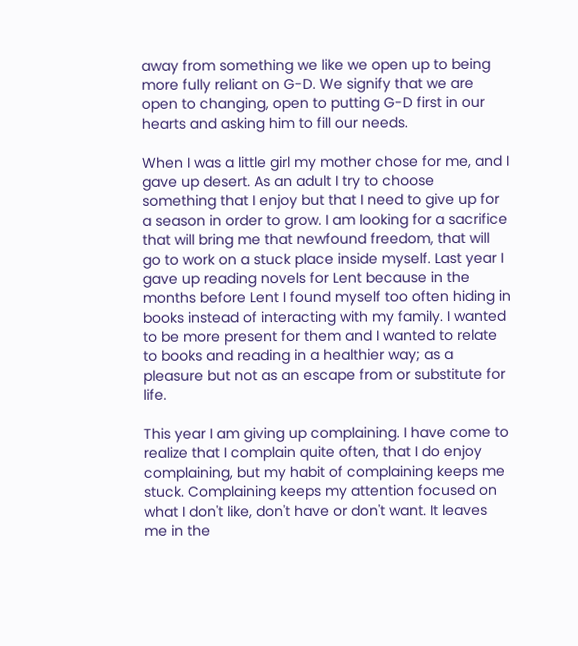away from something we like we open up to being more fully reliant on G-D. We signify that we are open to changing, open to putting G-D first in our hearts and asking him to fill our needs.

When I was a little girl my mother chose for me, and I gave up desert. As an adult I try to choose something that I enjoy but that I need to give up for a season in order to grow. I am looking for a sacrifice that will bring me that newfound freedom, that will go to work on a stuck place inside myself. Last year I gave up reading novels for Lent because in the months before Lent I found myself too often hiding in books instead of interacting with my family. I wanted to be more present for them and I wanted to relate to books and reading in a healthier way; as a pleasure but not as an escape from or substitute for life.

This year I am giving up complaining. I have come to realize that I complain quite often, that I do enjoy complaining, but my habit of complaining keeps me stuck. Complaining keeps my attention focused on what I don't like, don't have or don't want. It leaves me in the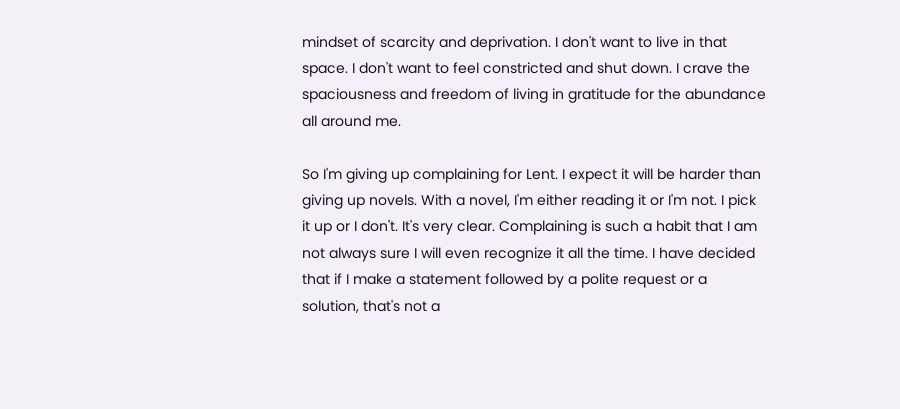mindset of scarcity and deprivation. I don't want to live in that space. I don't want to feel constricted and shut down. I crave the spaciousness and freedom of living in gratitude for the abundance all around me.

So I'm giving up complaining for Lent. I expect it will be harder than giving up novels. With a novel, I'm either reading it or I'm not. I pick it up or I don't. It's very clear. Complaining is such a habit that I am not always sure I will even recognize it all the time. I have decided that if I make a statement followed by a polite request or a solution, that's not a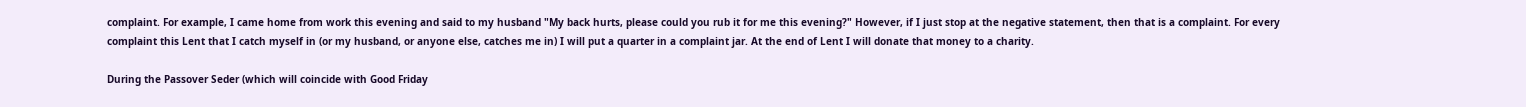complaint. For example, I came home from work this evening and said to my husband "My back hurts, please could you rub it for me this evening?" However, if I just stop at the negative statement, then that is a complaint. For every complaint this Lent that I catch myself in (or my husband, or anyone else, catches me in) I will put a quarter in a complaint jar. At the end of Lent I will donate that money to a charity.

During the Passover Seder (which will coincide with Good Friday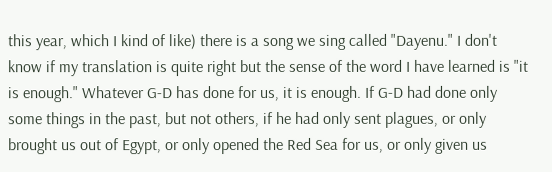this year, which I kind of like) there is a song we sing called "Dayenu." I don't know if my translation is quite right but the sense of the word I have learned is "it is enough." Whatever G-D has done for us, it is enough. If G-D had done only some things in the past, but not others, if he had only sent plagues, or only brought us out of Egypt, or only opened the Red Sea for us, or only given us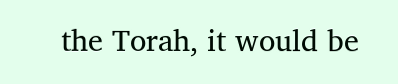the Torah, it would be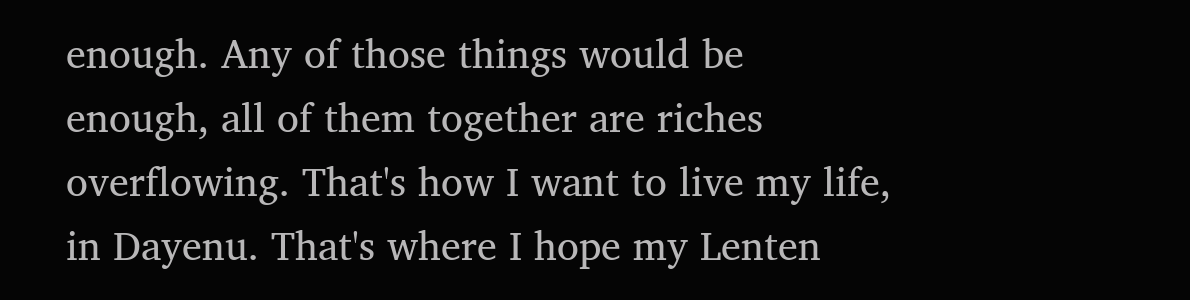enough. Any of those things would be enough, all of them together are riches overflowing. That's how I want to live my life, in Dayenu. That's where I hope my Lenten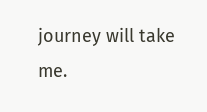journey will take me.